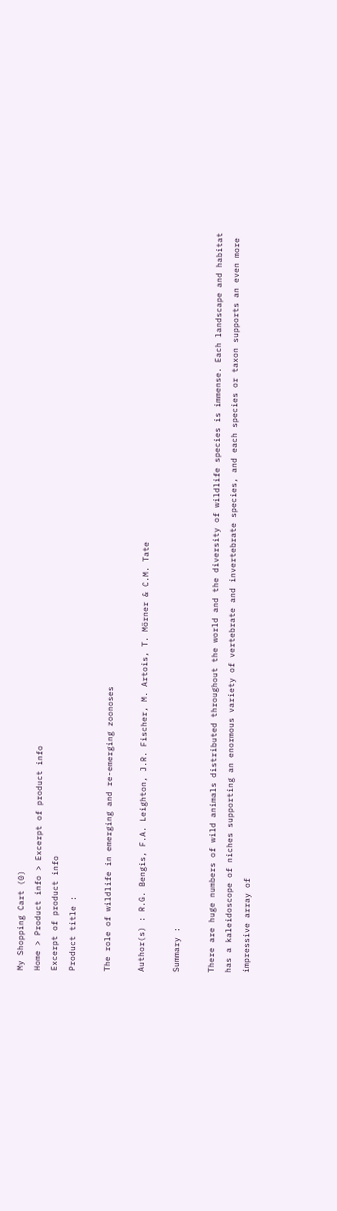My Shopping Cart (0)
Home > Product info > Excerpt of product info
Excerpt of product info
Product title :

The role of wildlife in emerging and re-emerging zoonoses

Author(s) : R.G. Bengis, F.A. Leighton, J.R. Fischer, M. Artois, T. Mörner & C.M. Tate

Summary :

There are huge numbers of wild animals distributed throughout the world and the diversity of wildlife species is immense. Each landscape and habitat has a kaleidoscope of niches supporting an enormous variety of vertebrate and invertebrate species, and each species or taxon supports an even more impressive array of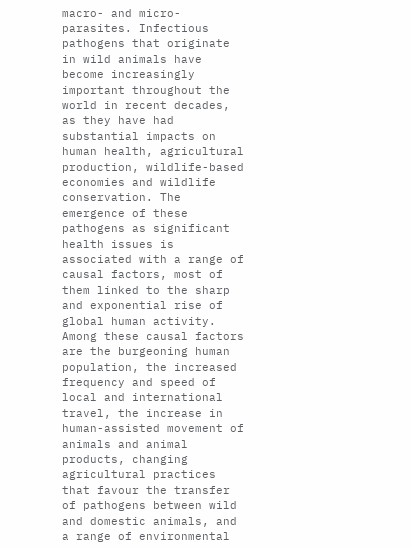macro- and micro-parasites. Infectious pathogens that originate in wild animals have become increasingly important throughout the world in recent decades, as they have had substantial impacts on human health, agricultural production, wildlife-based economies and wildlife conservation. The emergence of these pathogens as significant health issues is associated with a range of causal factors, most of them linked to the sharp and exponential rise of global human activity. Among these causal factors are the burgeoning human population, the increased frequency and speed of local and international travel, the increase in human-assisted movement of animals and animal products, changing agricultural practices that favour the transfer of pathogens between wild and domestic animals, and a range of environmental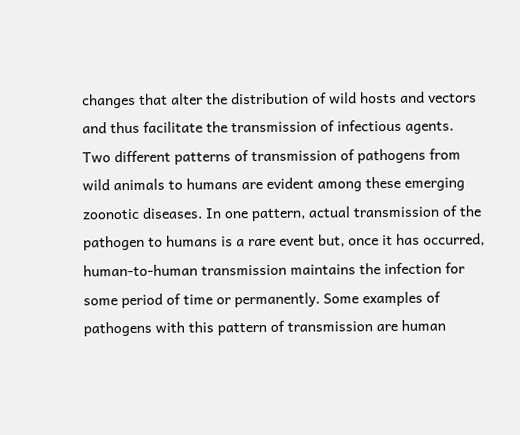changes that alter the distribution of wild hosts and vectors and thus facilitate the transmission of infectious agents. Two different patterns of transmission of pathogens from wild animals to humans are evident among these emerging zoonotic diseases. In one pattern, actual transmission of the pathogen to humans is a rare event but, once it has occurred, human-to-human transmission maintains the infection for some period of time or permanently. Some examples of pathogens with this pattern of transmission are human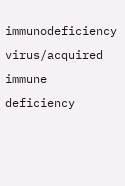immunodeficiency virus/acquired immune deficiency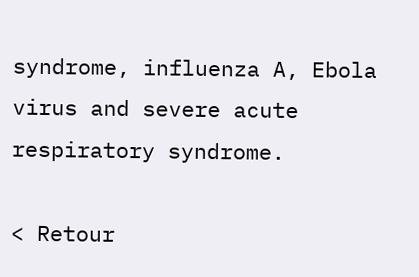syndrome, influenza A, Ebola virus and severe acute respiratory syndrome.

< Retour